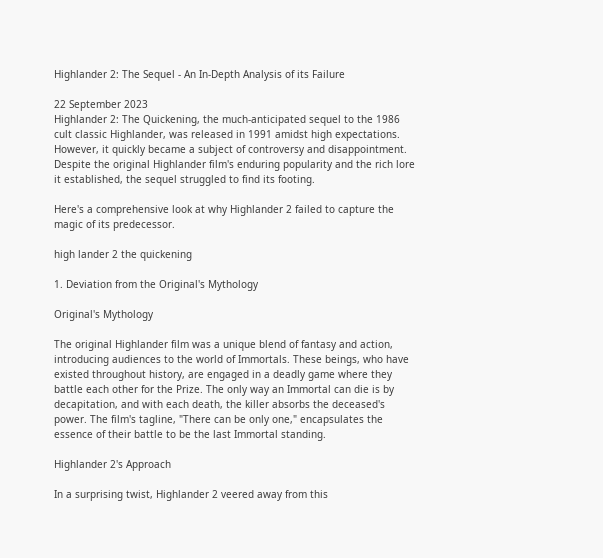Highlander 2: The Sequel - An In-Depth Analysis of its Failure

22 September 2023
Highlander 2: The Quickening, the much-anticipated sequel to the 1986 cult classic Highlander, was released in 1991 amidst high expectations. However, it quickly became a subject of controversy and disappointment. Despite the original Highlander film's enduring popularity and the rich lore it established, the sequel struggled to find its footing.

Here's a comprehensive look at why Highlander 2 failed to capture the magic of its predecessor.

high lander 2 the quickening

1. Deviation from the Original's Mythology

Original's Mythology

The original Highlander film was a unique blend of fantasy and action, introducing audiences to the world of Immortals. These beings, who have existed throughout history, are engaged in a deadly game where they battle each other for the Prize. The only way an Immortal can die is by decapitation, and with each death, the killer absorbs the deceased's power. The film's tagline, "There can be only one," encapsulates the essence of their battle to be the last Immortal standing.

Highlander 2's Approach

In a surprising twist, Highlander 2 veered away from this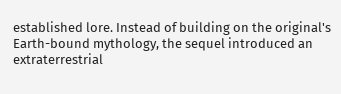established lore. Instead of building on the original's Earth-bound mythology, the sequel introduced an extraterrestrial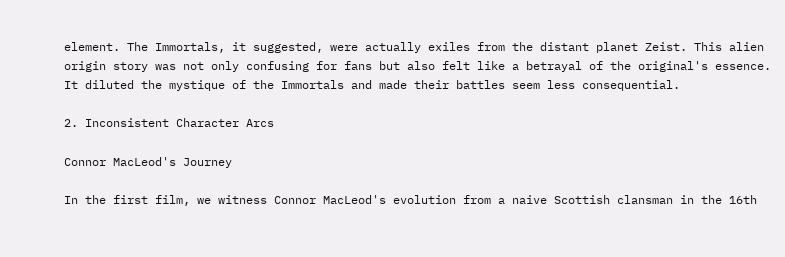element. The Immortals, it suggested, were actually exiles from the distant planet Zeist. This alien origin story was not only confusing for fans but also felt like a betrayal of the original's essence. It diluted the mystique of the Immortals and made their battles seem less consequential.

2. Inconsistent Character Arcs

Connor MacLeod's Journey

In the first film, we witness Connor MacLeod's evolution from a naive Scottish clansman in the 16th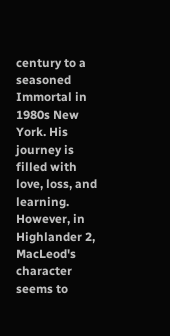century to a seasoned Immortal in 1980s New York. His journey is filled with love, loss, and learning. However, in Highlander 2, MacLeod's character seems to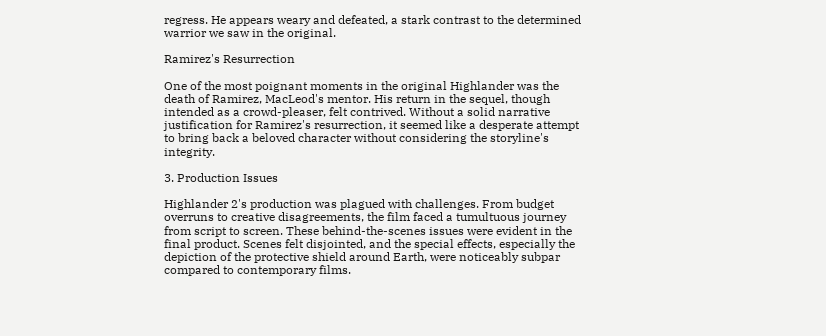regress. He appears weary and defeated, a stark contrast to the determined warrior we saw in the original.

Ramirez's Resurrection

One of the most poignant moments in the original Highlander was the death of Ramirez, MacLeod's mentor. His return in the sequel, though intended as a crowd-pleaser, felt contrived. Without a solid narrative justification for Ramirez's resurrection, it seemed like a desperate attempt to bring back a beloved character without considering the storyline's integrity.

3. Production Issues

Highlander 2's production was plagued with challenges. From budget overruns to creative disagreements, the film faced a tumultuous journey from script to screen. These behind-the-scenes issues were evident in the final product. Scenes felt disjointed, and the special effects, especially the depiction of the protective shield around Earth, were noticeably subpar compared to contemporary films.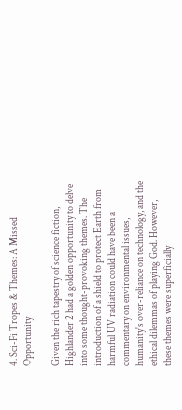4. Sci-Fi Tropes & Themes: A Missed Opportunity

Given the rich tapestry of science fiction, Highlander 2 had a golden opportunity to delve into some thought-provoking themes. The introduction of a shield to protect Earth from harmful UV radiation could have been a commentary on environmental issues, humanity's over-reliance on technology, and the ethical dilemmas of playing God. However, these themes were superficially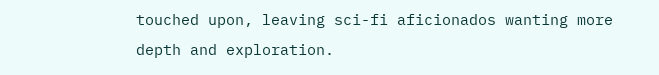touched upon, leaving sci-fi aficionados wanting more depth and exploration.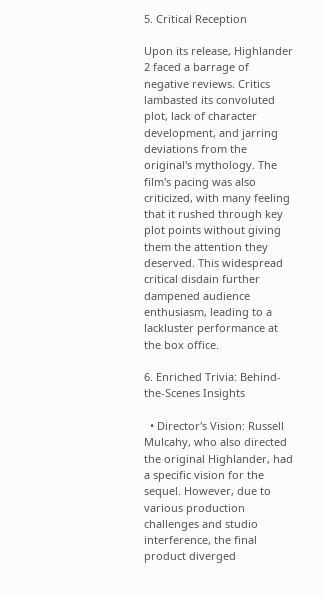5. Critical Reception

Upon its release, Highlander 2 faced a barrage of negative reviews. Critics lambasted its convoluted plot, lack of character development, and jarring deviations from the original's mythology. The film's pacing was also criticized, with many feeling that it rushed through key plot points without giving them the attention they deserved. This widespread critical disdain further dampened audience enthusiasm, leading to a lackluster performance at the box office.

6. Enriched Trivia: Behind-the-Scenes Insights

  • Director's Vision: Russell Mulcahy, who also directed the original Highlander, had a specific vision for the sequel. However, due to various production challenges and studio interference, the final product diverged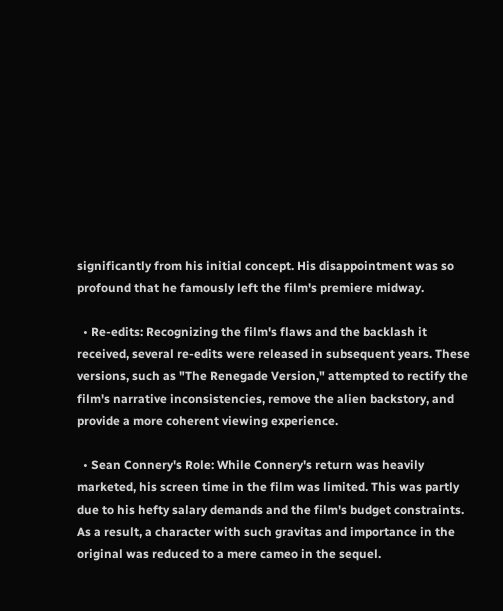significantly from his initial concept. His disappointment was so profound that he famously left the film's premiere midway.

  • Re-edits: Recognizing the film's flaws and the backlash it received, several re-edits were released in subsequent years. These versions, such as "The Renegade Version," attempted to rectify the film's narrative inconsistencies, remove the alien backstory, and provide a more coherent viewing experience.

  • Sean Connery's Role: While Connery's return was heavily marketed, his screen time in the film was limited. This was partly due to his hefty salary demands and the film's budget constraints. As a result, a character with such gravitas and importance in the original was reduced to a mere cameo in the sequel.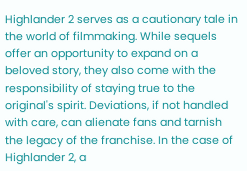Highlander 2 serves as a cautionary tale in the world of filmmaking. While sequels offer an opportunity to expand on a beloved story, they also come with the responsibility of staying true to the original's spirit. Deviations, if not handled with care, can alienate fans and tarnish the legacy of the franchise. In the case of Highlander 2, a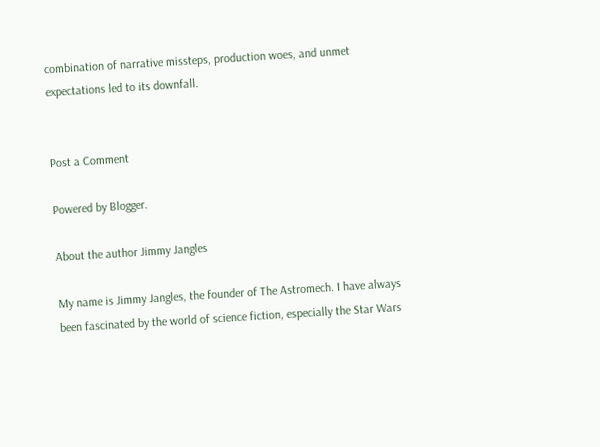combination of narrative missteps, production woes, and unmet expectations led to its downfall.


Post a Comment

Powered by Blogger.

About the author Jimmy Jangles

My name is Jimmy Jangles, the founder of The Astromech. I have always been fascinated by the world of science fiction, especially the Star Wars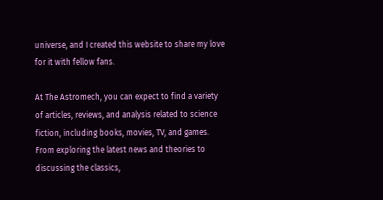universe, and I created this website to share my love for it with fellow fans.

At The Astromech, you can expect to find a variety of articles, reviews, and analysis related to science fiction, including books, movies, TV, and games.
From exploring the latest news and theories to discussing the classics,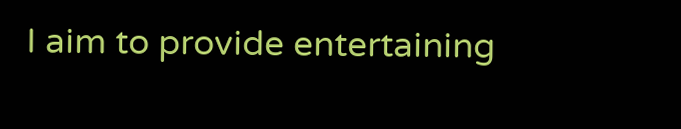I aim to provide entertaining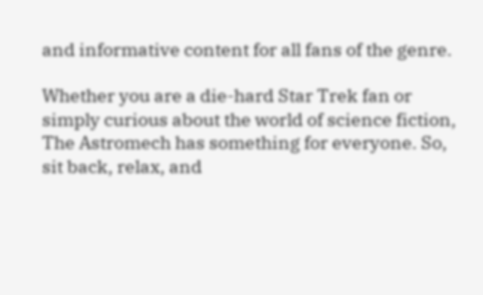and informative content for all fans of the genre.

Whether you are a die-hard Star Trek fan or simply curious about the world of science fiction, The Astromech has something for everyone. So, sit back, relax, and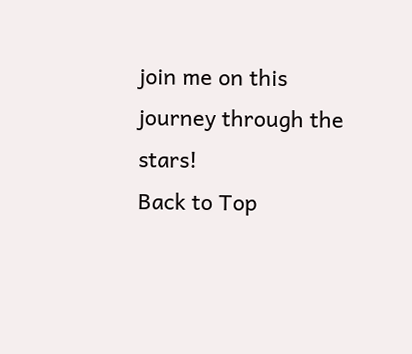join me on this journey through the stars!
Back to Top